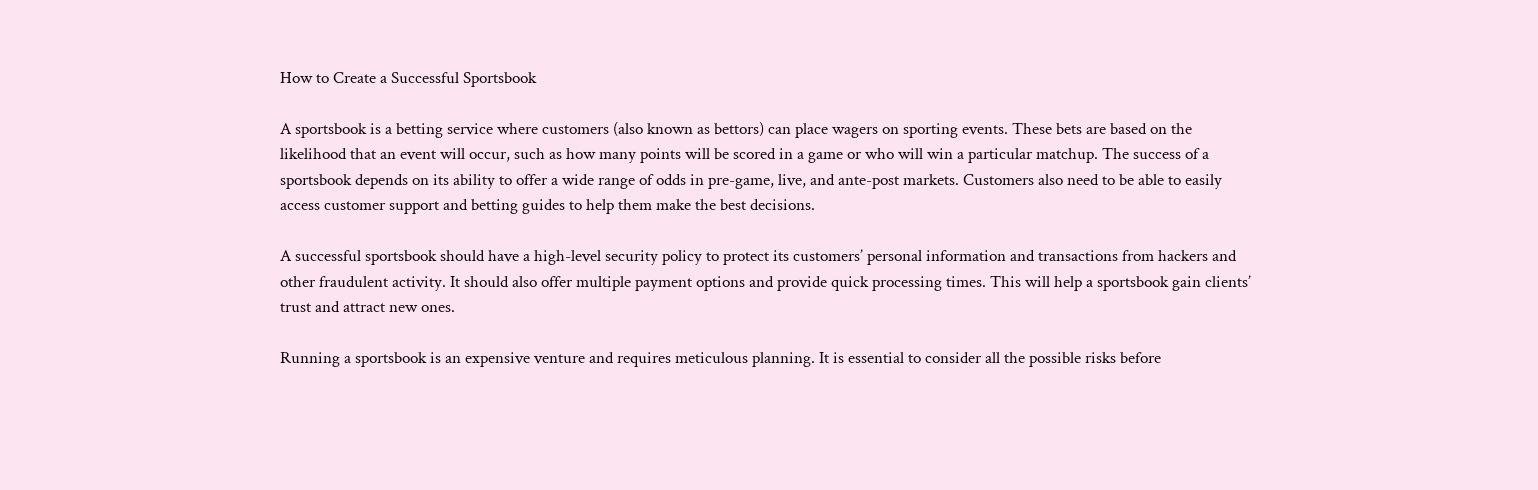How to Create a Successful Sportsbook

A sportsbook is a betting service where customers (also known as bettors) can place wagers on sporting events. These bets are based on the likelihood that an event will occur, such as how many points will be scored in a game or who will win a particular matchup. The success of a sportsbook depends on its ability to offer a wide range of odds in pre-game, live, and ante-post markets. Customers also need to be able to easily access customer support and betting guides to help them make the best decisions.

A successful sportsbook should have a high-level security policy to protect its customers’ personal information and transactions from hackers and other fraudulent activity. It should also offer multiple payment options and provide quick processing times. This will help a sportsbook gain clients’ trust and attract new ones.

Running a sportsbook is an expensive venture and requires meticulous planning. It is essential to consider all the possible risks before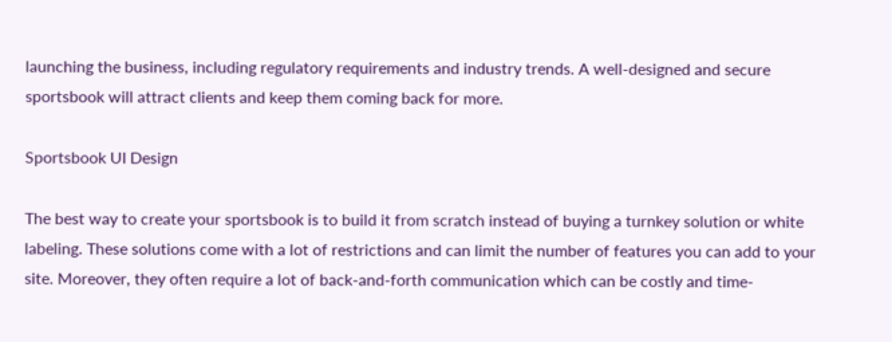launching the business, including regulatory requirements and industry trends. A well-designed and secure sportsbook will attract clients and keep them coming back for more.

Sportsbook UI Design

The best way to create your sportsbook is to build it from scratch instead of buying a turnkey solution or white labeling. These solutions come with a lot of restrictions and can limit the number of features you can add to your site. Moreover, they often require a lot of back-and-forth communication which can be costly and time-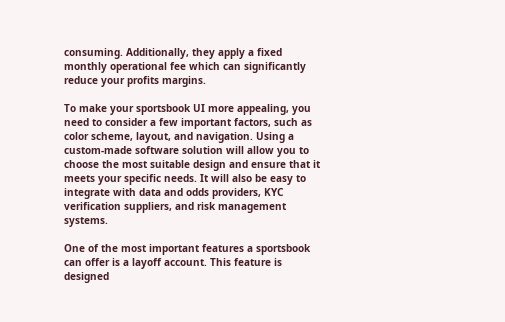consuming. Additionally, they apply a fixed monthly operational fee which can significantly reduce your profits margins.

To make your sportsbook UI more appealing, you need to consider a few important factors, such as color scheme, layout, and navigation. Using a custom-made software solution will allow you to choose the most suitable design and ensure that it meets your specific needs. It will also be easy to integrate with data and odds providers, KYC verification suppliers, and risk management systems.

One of the most important features a sportsbook can offer is a layoff account. This feature is designed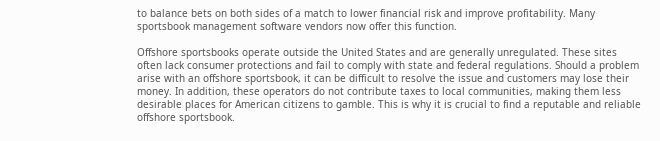to balance bets on both sides of a match to lower financial risk and improve profitability. Many sportsbook management software vendors now offer this function.

Offshore sportsbooks operate outside the United States and are generally unregulated. These sites often lack consumer protections and fail to comply with state and federal regulations. Should a problem arise with an offshore sportsbook, it can be difficult to resolve the issue and customers may lose their money. In addition, these operators do not contribute taxes to local communities, making them less desirable places for American citizens to gamble. This is why it is crucial to find a reputable and reliable offshore sportsbook.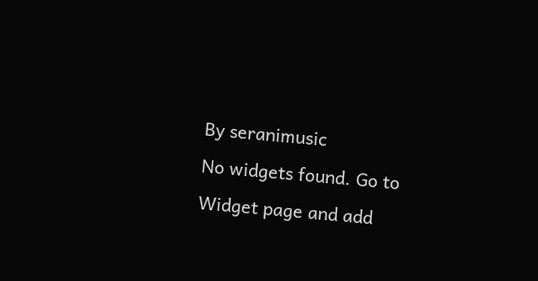By seranimusic
No widgets found. Go to Widget page and add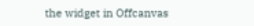the widget in Offcanvas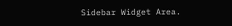Sidebar Widget Area.